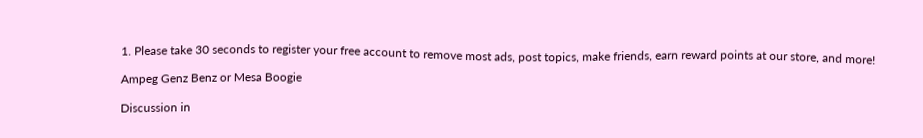1. Please take 30 seconds to register your free account to remove most ads, post topics, make friends, earn reward points at our store, and more!

Ampeg Genz Benz or Mesa Boogie

Discussion in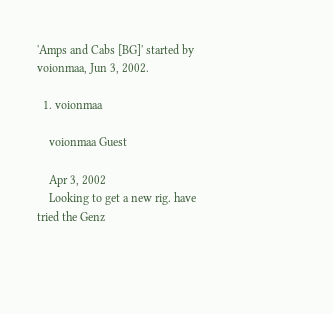'Amps and Cabs [BG]' started by voionmaa, Jun 3, 2002.

  1. voionmaa

    voionmaa Guest

    Apr 3, 2002
    Looking to get a new rig. have tried the Genz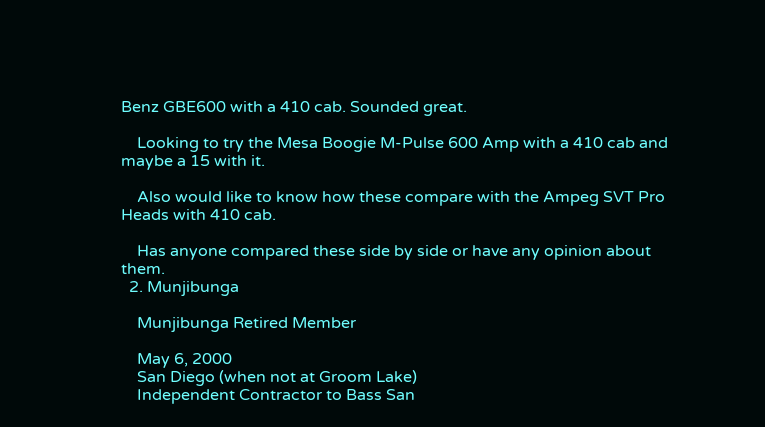Benz GBE600 with a 410 cab. Sounded great.

    Looking to try the Mesa Boogie M-Pulse 600 Amp with a 410 cab and maybe a 15 with it.

    Also would like to know how these compare with the Ampeg SVT Pro Heads with 410 cab.

    Has anyone compared these side by side or have any opinion about them.
  2. Munjibunga

    Munjibunga Retired Member

    May 6, 2000
    San Diego (when not at Groom Lake)
    Independent Contractor to Bass San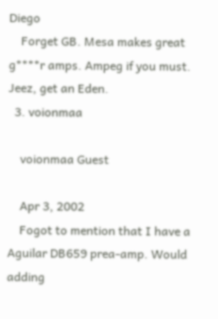Diego
    Forget GB. Mesa makes great g****r amps. Ampeg if you must. Jeez, get an Eden.
  3. voionmaa

    voionmaa Guest

    Apr 3, 2002
    Fogot to mention that I have a Aguilar DB659 prea-amp. Would adding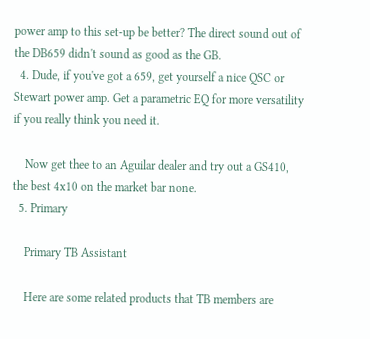power amp to this set-up be better? The direct sound out of the DB659 didn't sound as good as the GB.
  4. Dude, if you've got a 659, get yourself a nice QSC or Stewart power amp. Get a parametric EQ for more versatility if you really think you need it.

    Now get thee to an Aguilar dealer and try out a GS410, the best 4x10 on the market bar none.
  5. Primary

    Primary TB Assistant

    Here are some related products that TB members are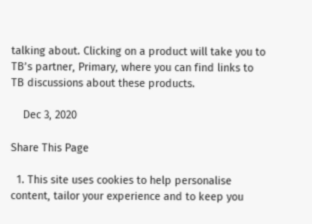talking about. Clicking on a product will take you to TB’s partner, Primary, where you can find links to TB discussions about these products.

    Dec 3, 2020

Share This Page

  1. This site uses cookies to help personalise content, tailor your experience and to keep you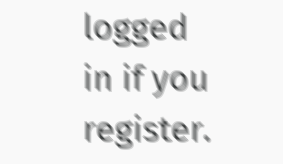logged in if you register.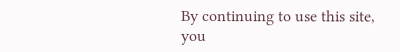By continuing to use this site, you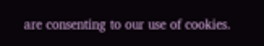are consenting to our use of cookies.